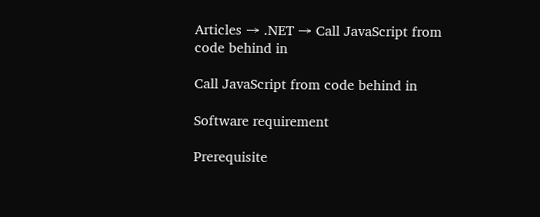Articles → .NET → Call JavaScript from code behind in

Call JavaScript from code behind in

Software requirement

Prerequisite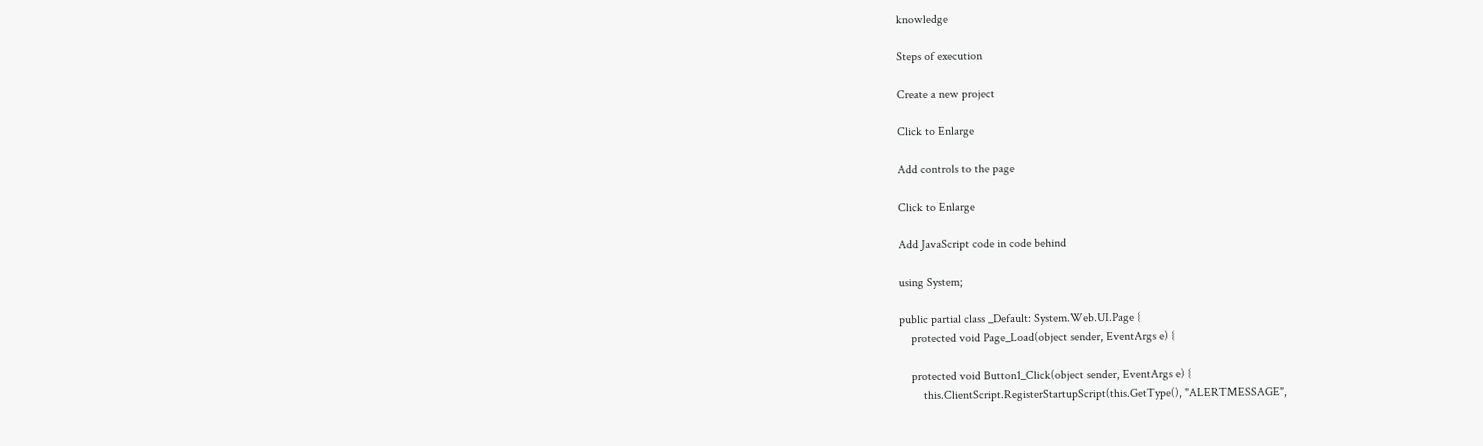knowledge

Steps of execution

Create a new project

Click to Enlarge

Add controls to the page

Click to Enlarge

Add JavaScript code in code behind

using System;

public partial class _Default: System.Web.UI.Page {
    protected void Page_Load(object sender, EventArgs e) {

    protected void Button1_Click(object sender, EventArgs e) {
        this.ClientScript.RegisterStartupScript(this.GetType(), "ALERTMESSAGE",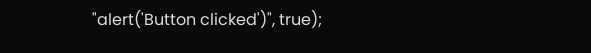"alert('Button clicked')", true);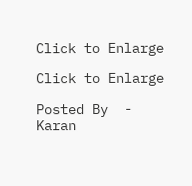Click to Enlarge

Click to Enlarge

Posted By  -  Karan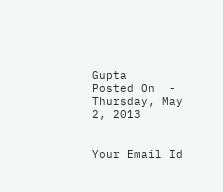Gupta
Posted On  -  Thursday, May 2, 2013


Your Email Id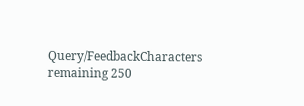Query/FeedbackCharacters remaining 250